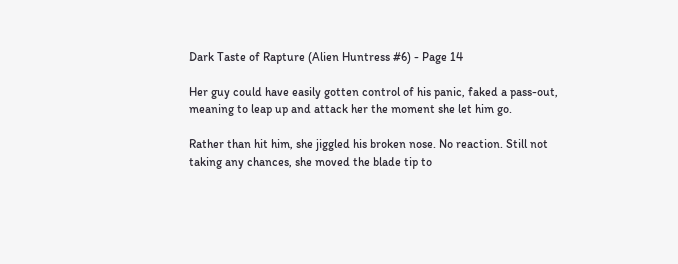Dark Taste of Rapture (Alien Huntress #6) - Page 14

Her guy could have easily gotten control of his panic, faked a pass-out, meaning to leap up and attack her the moment she let him go.

Rather than hit him, she jiggled his broken nose. No reaction. Still not taking any chances, she moved the blade tip to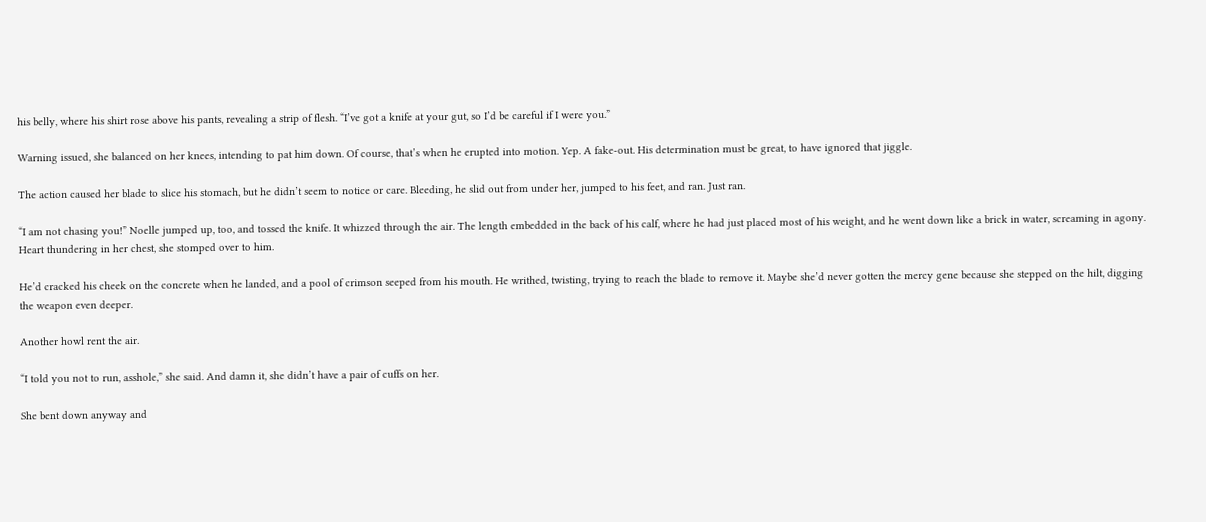his belly, where his shirt rose above his pants, revealing a strip of flesh. “I’ve got a knife at your gut, so I’d be careful if I were you.”

Warning issued, she balanced on her knees, intending to pat him down. Of course, that’s when he erupted into motion. Yep. A fake-out. His determination must be great, to have ignored that jiggle.

The action caused her blade to slice his stomach, but he didn’t seem to notice or care. Bleeding, he slid out from under her, jumped to his feet, and ran. Just ran.

“I am not chasing you!” Noelle jumped up, too, and tossed the knife. It whizzed through the air. The length embedded in the back of his calf, where he had just placed most of his weight, and he went down like a brick in water, screaming in agony. Heart thundering in her chest, she stomped over to him.

He’d cracked his cheek on the concrete when he landed, and a pool of crimson seeped from his mouth. He writhed, twisting, trying to reach the blade to remove it. Maybe she’d never gotten the mercy gene because she stepped on the hilt, digging the weapon even deeper.

Another howl rent the air.

“I told you not to run, asshole,” she said. And damn it, she didn’t have a pair of cuffs on her.

She bent down anyway and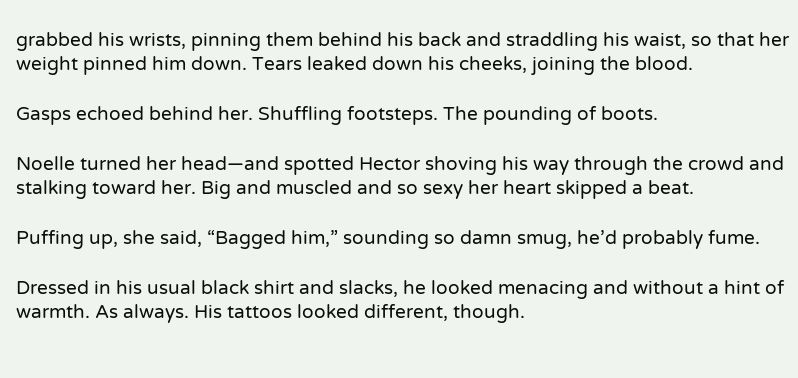grabbed his wrists, pinning them behind his back and straddling his waist, so that her weight pinned him down. Tears leaked down his cheeks, joining the blood.

Gasps echoed behind her. Shuffling footsteps. The pounding of boots.

Noelle turned her head—and spotted Hector shoving his way through the crowd and stalking toward her. Big and muscled and so sexy her heart skipped a beat.

Puffing up, she said, “Bagged him,” sounding so damn smug, he’d probably fume.

Dressed in his usual black shirt and slacks, he looked menacing and without a hint of warmth. As always. His tattoos looked different, though.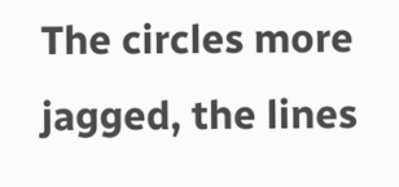The circles more jagged, the lines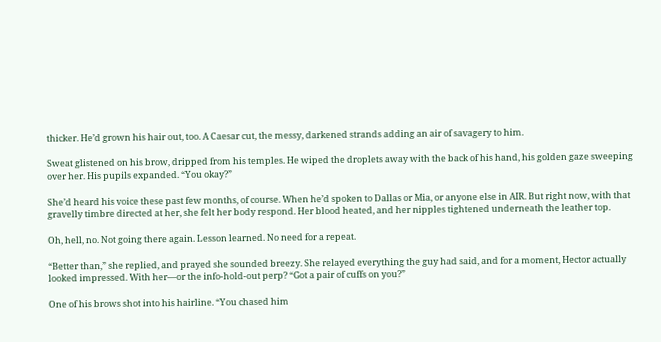thicker. He’d grown his hair out, too. A Caesar cut, the messy, darkened strands adding an air of savagery to him.

Sweat glistened on his brow, dripped from his temples. He wiped the droplets away with the back of his hand, his golden gaze sweeping over her. His pupils expanded. “You okay?”

She’d heard his voice these past few months, of course. When he’d spoken to Dallas or Mia, or anyone else in AIR. But right now, with that gravelly timbre directed at her, she felt her body respond. Her blood heated, and her nipples tightened underneath the leather top.

Oh, hell, no. Not going there again. Lesson learned. No need for a repeat.

“Better than,” she replied, and prayed she sounded breezy. She relayed everything the guy had said, and for a moment, Hector actually looked impressed. With her—or the info-hold-out perp? “Got a pair of cuffs on you?”

One of his brows shot into his hairline. “You chased him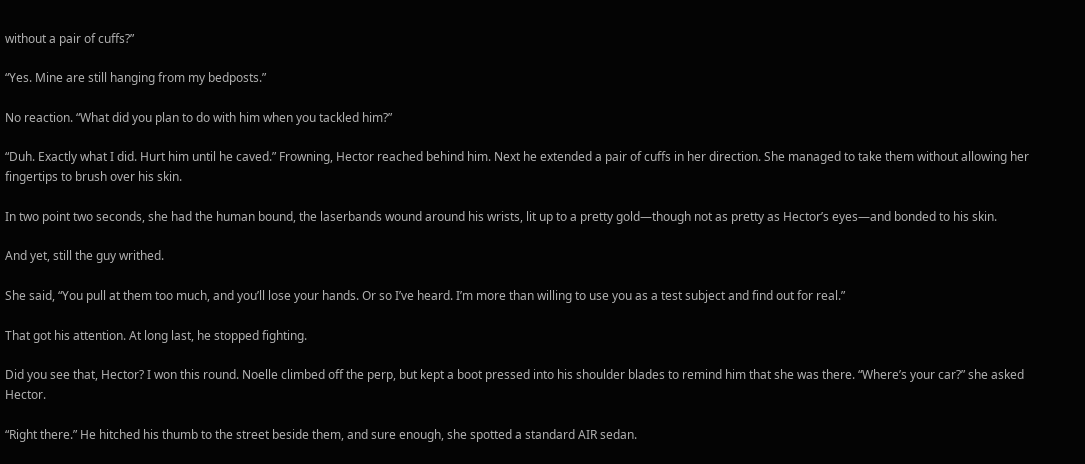without a pair of cuffs?”

“Yes. Mine are still hanging from my bedposts.”

No reaction. “What did you plan to do with him when you tackled him?”

“Duh. Exactly what I did. Hurt him until he caved.” Frowning, Hector reached behind him. Next he extended a pair of cuffs in her direction. She managed to take them without allowing her fingertips to brush over his skin.

In two point two seconds, she had the human bound, the laserbands wound around his wrists, lit up to a pretty gold—though not as pretty as Hector’s eyes—and bonded to his skin.

And yet, still the guy writhed.

She said, “You pull at them too much, and you’ll lose your hands. Or so I’ve heard. I’m more than willing to use you as a test subject and find out for real.”

That got his attention. At long last, he stopped fighting.

Did you see that, Hector? I won this round. Noelle climbed off the perp, but kept a boot pressed into his shoulder blades to remind him that she was there. “Where’s your car?” she asked Hector.

“Right there.” He hitched his thumb to the street beside them, and sure enough, she spotted a standard AIR sedan.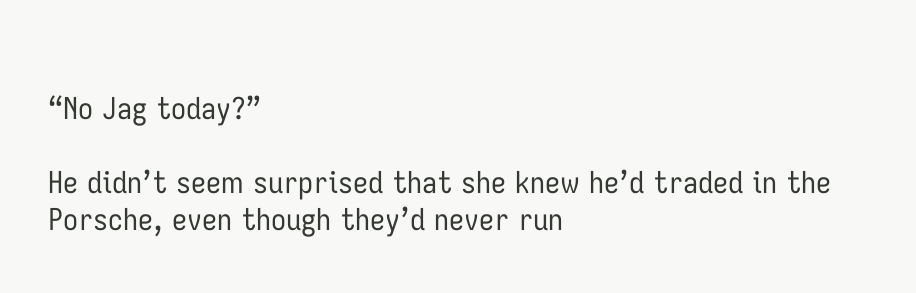“No Jag today?”

He didn’t seem surprised that she knew he’d traded in the Porsche, even though they’d never run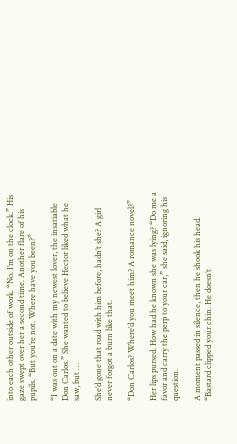into each other outside of work. “No. I’m on the clock.” His gaze swept over her a second time. Another flare of his pupils. “But you’re not. Where have you been?”

“I was out on a date with my newest lover, the insatiable Don Carlos.” She wanted to believe Hector liked what he saw, but …

She’d gone that road with him before, hadn’t she? A girl never forgot a burn like that.

“Don Carlos? Where’d you meet him? A romance novel?”

Her lips pursed. How had he known she was lying? “Do me a favor and carry the perp to your car,” she said, ignoring his question.

A moment passed in silence, then he shook his head. “Bastard clipped your chin. He doesn’t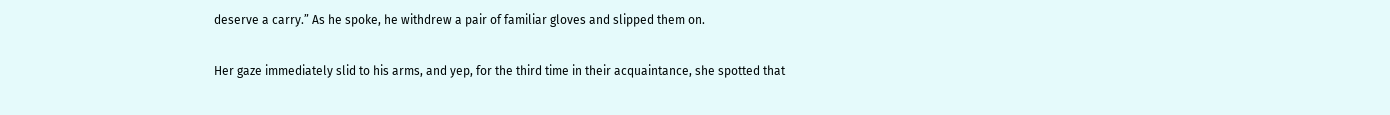deserve a carry.” As he spoke, he withdrew a pair of familiar gloves and slipped them on.

Her gaze immediately slid to his arms, and yep, for the third time in their acquaintance, she spotted that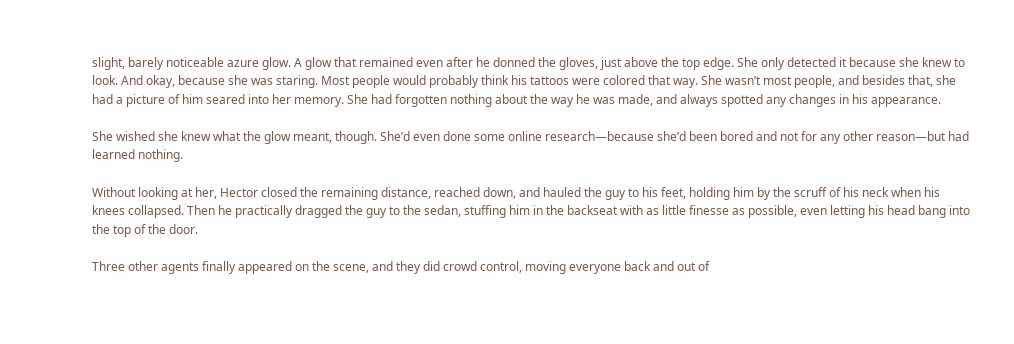slight, barely noticeable azure glow. A glow that remained even after he donned the gloves, just above the top edge. She only detected it because she knew to look. And okay, because she was staring. Most people would probably think his tattoos were colored that way. She wasn’t most people, and besides that, she had a picture of him seared into her memory. She had forgotten nothing about the way he was made, and always spotted any changes in his appearance.

She wished she knew what the glow meant, though. She’d even done some online research—because she’d been bored and not for any other reason—but had learned nothing.

Without looking at her, Hector closed the remaining distance, reached down, and hauled the guy to his feet, holding him by the scruff of his neck when his knees collapsed. Then he practically dragged the guy to the sedan, stuffing him in the backseat with as little finesse as possible, even letting his head bang into the top of the door.

Three other agents finally appeared on the scene, and they did crowd control, moving everyone back and out of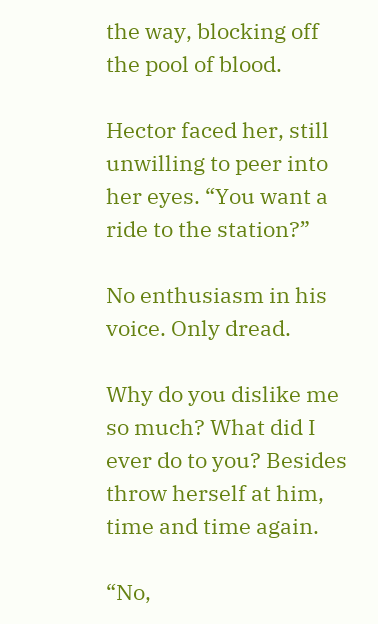the way, blocking off the pool of blood.

Hector faced her, still unwilling to peer into her eyes. “You want a ride to the station?”

No enthusiasm in his voice. Only dread.

Why do you dislike me so much? What did I ever do to you? Besides throw herself at him, time and time again.

“No,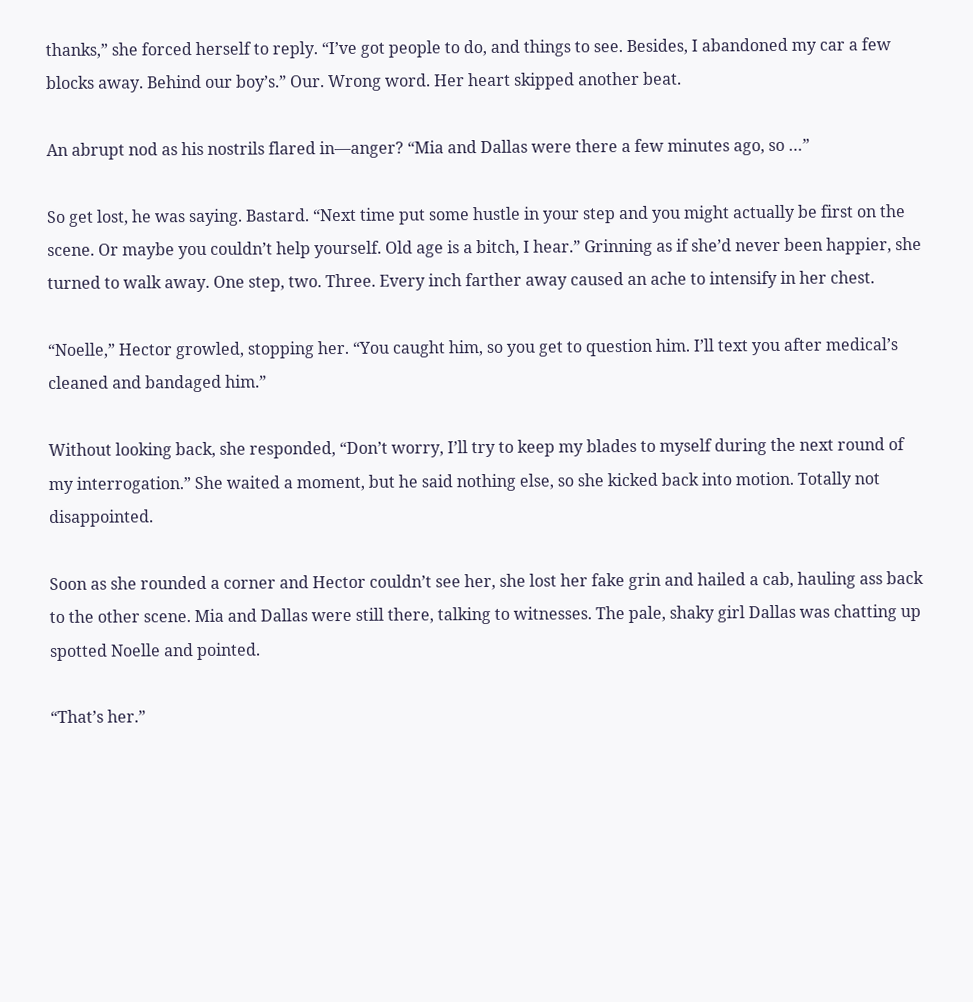thanks,” she forced herself to reply. “I’ve got people to do, and things to see. Besides, I abandoned my car a few blocks away. Behind our boy’s.” Our. Wrong word. Her heart skipped another beat.

An abrupt nod as his nostrils flared in—anger? “Mia and Dallas were there a few minutes ago, so …”

So get lost, he was saying. Bastard. “Next time put some hustle in your step and you might actually be first on the scene. Or maybe you couldn’t help yourself. Old age is a bitch, I hear.” Grinning as if she’d never been happier, she turned to walk away. One step, two. Three. Every inch farther away caused an ache to intensify in her chest.

“Noelle,” Hector growled, stopping her. “You caught him, so you get to question him. I’ll text you after medical’s cleaned and bandaged him.”

Without looking back, she responded, “Don’t worry, I’ll try to keep my blades to myself during the next round of my interrogation.” She waited a moment, but he said nothing else, so she kicked back into motion. Totally not disappointed.

Soon as she rounded a corner and Hector couldn’t see her, she lost her fake grin and hailed a cab, hauling ass back to the other scene. Mia and Dallas were still there, talking to witnesses. The pale, shaky girl Dallas was chatting up spotted Noelle and pointed.

“That’s her.”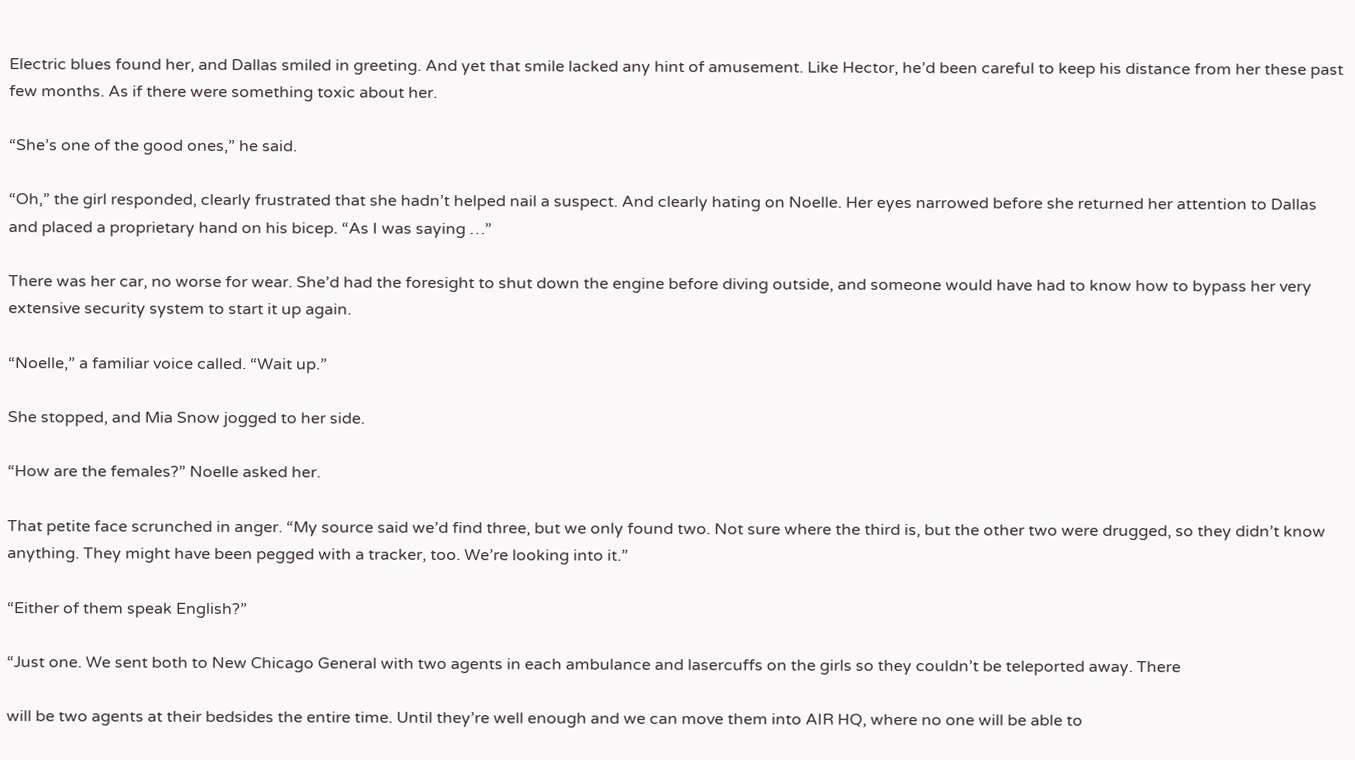Electric blues found her, and Dallas smiled in greeting. And yet that smile lacked any hint of amusement. Like Hector, he’d been careful to keep his distance from her these past few months. As if there were something toxic about her.

“She’s one of the good ones,” he said.

“Oh,” the girl responded, clearly frustrated that she hadn’t helped nail a suspect. And clearly hating on Noelle. Her eyes narrowed before she returned her attention to Dallas and placed a proprietary hand on his bicep. “As I was saying …”

There was her car, no worse for wear. She’d had the foresight to shut down the engine before diving outside, and someone would have had to know how to bypass her very extensive security system to start it up again.

“Noelle,” a familiar voice called. “Wait up.”

She stopped, and Mia Snow jogged to her side.

“How are the females?” Noelle asked her.

That petite face scrunched in anger. “My source said we’d find three, but we only found two. Not sure where the third is, but the other two were drugged, so they didn’t know anything. They might have been pegged with a tracker, too. We’re looking into it.”

“Either of them speak English?”

“Just one. We sent both to New Chicago General with two agents in each ambulance and lasercuffs on the girls so they couldn’t be teleported away. There

will be two agents at their bedsides the entire time. Until they’re well enough and we can move them into AIR HQ, where no one will be able to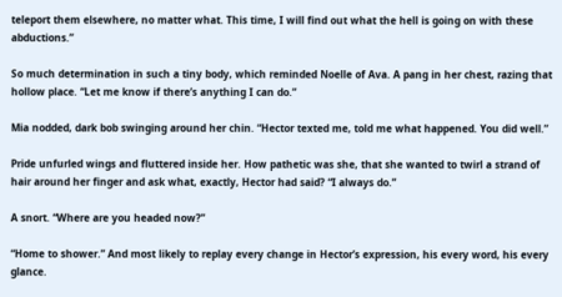teleport them elsewhere, no matter what. This time, I will find out what the hell is going on with these abductions.”

So much determination in such a tiny body, which reminded Noelle of Ava. A pang in her chest, razing that hollow place. “Let me know if there’s anything I can do.”

Mia nodded, dark bob swinging around her chin. “Hector texted me, told me what happened. You did well.”

Pride unfurled wings and fluttered inside her. How pathetic was she, that she wanted to twirl a strand of hair around her finger and ask what, exactly, Hector had said? “I always do.”

A snort. “Where are you headed now?”

“Home to shower.” And most likely to replay every change in Hector’s expression, his every word, his every glance.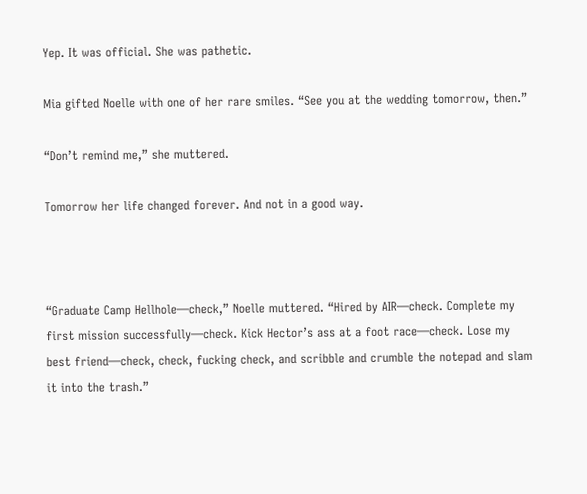Yep. It was official. She was pathetic.

Mia gifted Noelle with one of her rare smiles. “See you at the wedding tomorrow, then.”

“Don’t remind me,” she muttered.

Tomorrow her life changed forever. And not in a good way.



“Graduate Camp Hellhole—check,” Noelle muttered. “Hired by AIR—check. Complete my first mission successfully—check. Kick Hector’s ass at a foot race—check. Lose my best friend—check, check, fucking check, and scribble and crumble the notepad and slam it into the trash.”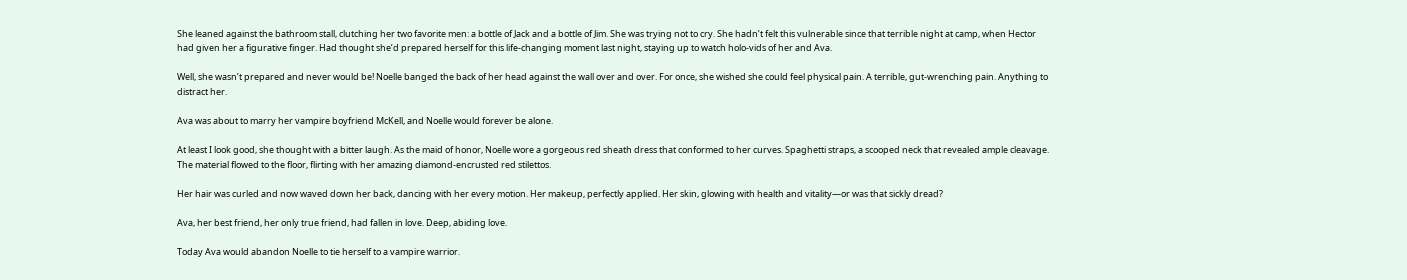She leaned against the bathroom stall, clutching her two favorite men: a bottle of Jack and a bottle of Jim. She was trying not to cry. She hadn’t felt this vulnerable since that terrible night at camp, when Hector had given her a figurative finger. Had thought she’d prepared herself for this life-changing moment last night, staying up to watch holo-vids of her and Ava.

Well, she wasn’t prepared and never would be! Noelle banged the back of her head against the wall over and over. For once, she wished she could feel physical pain. A terrible, gut-wrenching pain. Anything to distract her.

Ava was about to marry her vampire boyfriend McKell, and Noelle would forever be alone.

At least I look good, she thought with a bitter laugh. As the maid of honor, Noelle wore a gorgeous red sheath dress that conformed to her curves. Spaghetti straps, a scooped neck that revealed ample cleavage. The material flowed to the floor, flirting with her amazing diamond-encrusted red stilettos.

Her hair was curled and now waved down her back, dancing with her every motion. Her makeup, perfectly applied. Her skin, glowing with health and vitality—or was that sickly dread?

Ava, her best friend, her only true friend, had fallen in love. Deep, abiding love.

Today Ava would abandon Noelle to tie herself to a vampire warrior.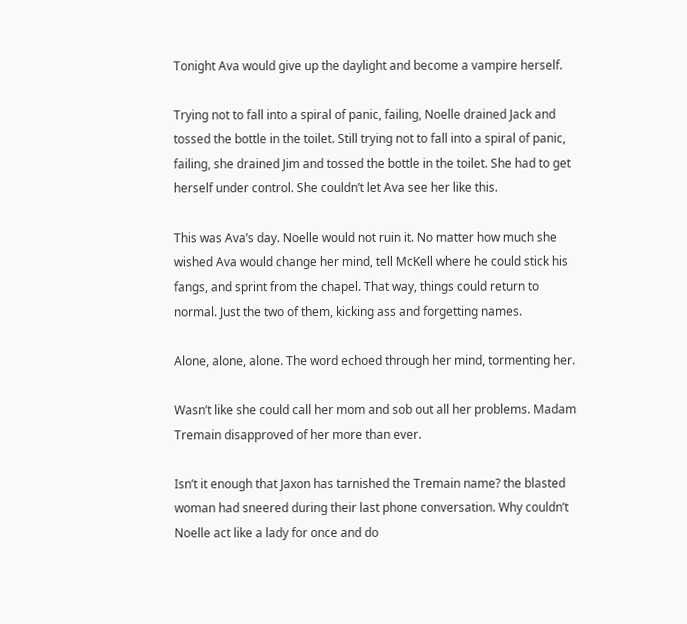Tonight Ava would give up the daylight and become a vampire herself.

Trying not to fall into a spiral of panic, failing, Noelle drained Jack and tossed the bottle in the toilet. Still trying not to fall into a spiral of panic, failing, she drained Jim and tossed the bottle in the toilet. She had to get herself under control. She couldn’t let Ava see her like this.

This was Ava’s day. Noelle would not ruin it. No matter how much she wished Ava would change her mind, tell McKell where he could stick his fangs, and sprint from the chapel. That way, things could return to normal. Just the two of them, kicking ass and forgetting names.

Alone, alone, alone. The word echoed through her mind, tormenting her.

Wasn’t like she could call her mom and sob out all her problems. Madam Tremain disapproved of her more than ever.

Isn’t it enough that Jaxon has tarnished the Tremain name? the blasted woman had sneered during their last phone conversation. Why couldn’t Noelle act like a lady for once and do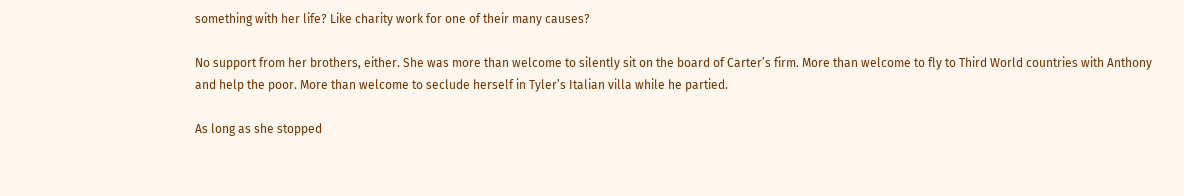something with her life? Like charity work for one of their many causes?

No support from her brothers, either. She was more than welcome to silently sit on the board of Carter’s firm. More than welcome to fly to Third World countries with Anthony and help the poor. More than welcome to seclude herself in Tyler’s Italian villa while he partied.

As long as she stopped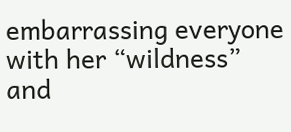embarrassing everyone with her “wildness” and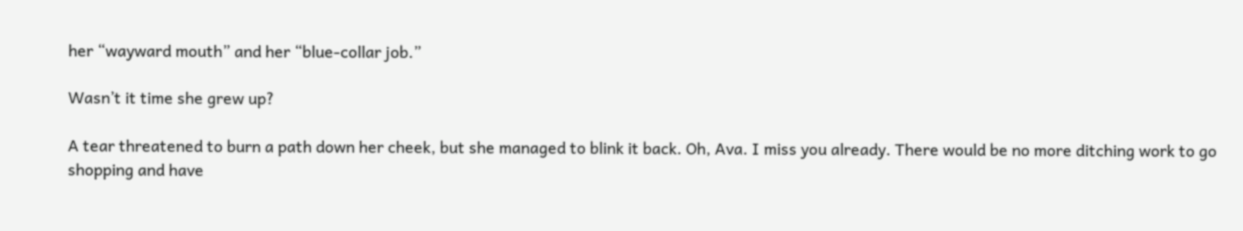her “wayward mouth” and her “blue-collar job.”

Wasn’t it time she grew up?

A tear threatened to burn a path down her cheek, but she managed to blink it back. Oh, Ava. I miss you already. There would be no more ditching work to go shopping and have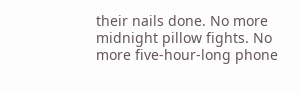their nails done. No more midnight pillow fights. No more five-hour-long phone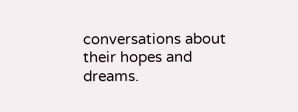conversations about their hopes and dreams.